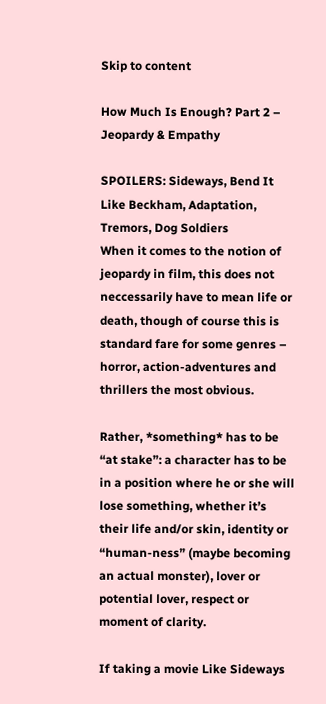Skip to content

How Much Is Enough? Part 2 – Jeopardy & Empathy

SPOILERS: Sideways, Bend It Like Beckham, Adaptation, Tremors, Dog Soldiers
When it comes to the notion of jeopardy in film, this does not neccessarily have to mean life or death, though of course this is standard fare for some genres – horror, action-adventures and thrillers the most obvious.

Rather, *something* has to be “at stake”: a character has to be in a position where he or she will lose something, whether it’s their life and/or skin, identity or “human-ness” (maybe becoming an actual monster), lover or potential lover, respect or moment of clarity.

If taking a movie Like Sideways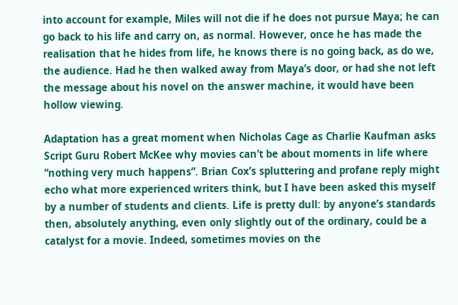into account for example, Miles will not die if he does not pursue Maya; he can go back to his life and carry on, as normal. However, once he has made the realisation that he hides from life, he knows there is no going back, as do we, the audience. Had he then walked away from Maya’s door, or had she not left the message about his novel on the answer machine, it would have been hollow viewing.

Adaptation has a great moment when Nicholas Cage as Charlie Kaufman asks Script Guru Robert McKee why movies can’t be about moments in life where “nothing very much happens”. Brian Cox’s spluttering and profane reply might echo what more experienced writers think, but I have been asked this myself by a number of students and clients. Life is pretty dull: by anyone’s standards then, absolutely anything, even only slightly out of the ordinary, could be a catalyst for a movie. Indeed, sometimes movies on the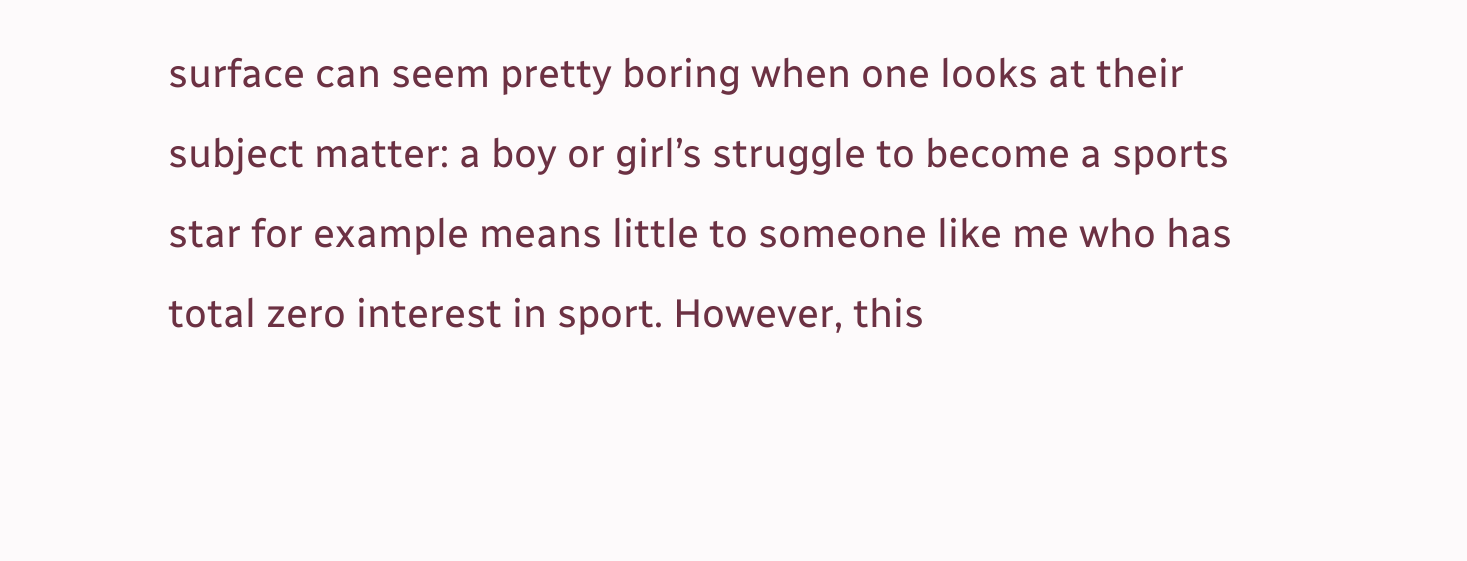surface can seem pretty boring when one looks at their subject matter: a boy or girl’s struggle to become a sports star for example means little to someone like me who has total zero interest in sport. However, this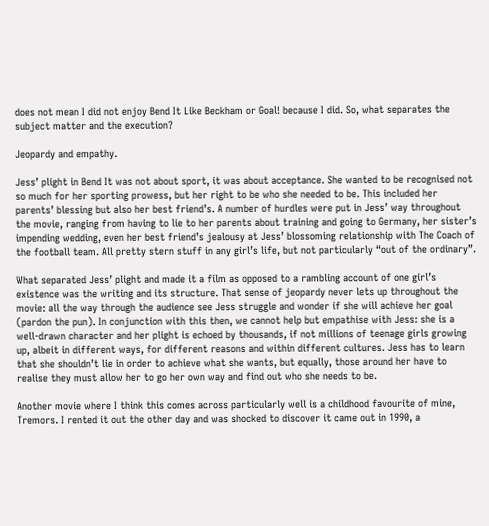does not mean I did not enjoy Bend It Like Beckham or Goal! because I did. So, what separates the subject matter and the execution?

Jeopardy and empathy.

Jess’ plight in Bend It was not about sport, it was about acceptance. She wanted to be recognised not so much for her sporting prowess, but her right to be who she needed to be. This included her parents’ blessing but also her best friend’s. A number of hurdles were put in Jess’ way throughout the movie, ranging from having to lie to her parents about training and going to Germany, her sister’s impending wedding, even her best friend’s jealousy at Jess’ blossoming relationship with The Coach of the football team. All pretty stern stuff in any girl’s life, but not particularly “out of the ordinary”.

What separated Jess’ plight and made it a film as opposed to a rambling account of one girl’s existence was the writing and its structure. That sense of jeopardy never lets up throughout the movie: all the way through the audience see Jess struggle and wonder if she will achieve her goal (pardon the pun). In conjunction with this then, we cannot help but empathise with Jess: she is a well-drawn character and her plight is echoed by thousands, if not millions of teenage girls growing up, albeit in different ways, for different reasons and within different cultures. Jess has to learn that she shouldn’t lie in order to achieve what she wants, but equally, those around her have to realise they must allow her to go her own way and find out who she needs to be.

Another movie where I think this comes across particularly well is a childhood favourite of mine, Tremors. I rented it out the other day and was shocked to discover it came out in 1990, a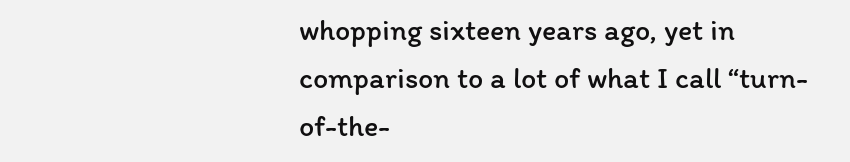whopping sixteen years ago, yet in comparison to a lot of what I call “turn-of-the-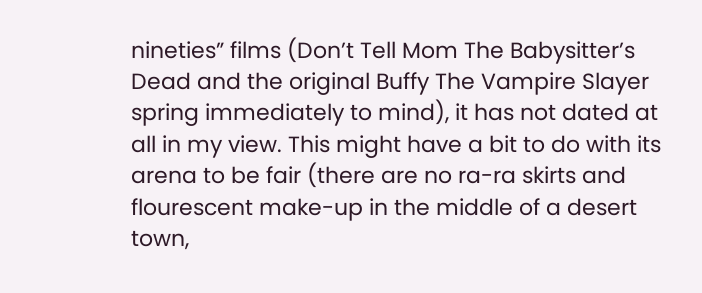nineties” films (Don’t Tell Mom The Babysitter’s Dead and the original Buffy The Vampire Slayer spring immediately to mind), it has not dated at all in my view. This might have a bit to do with its arena to be fair (there are no ra-ra skirts and flourescent make-up in the middle of a desert town,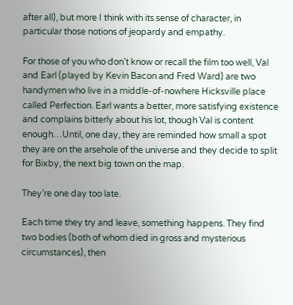after all), but more I think with its sense of character, in particular those notions of jeopardy and empathy.

For those of you who don’t know or recall the film too well, Val and Earl (played by Kevin Bacon and Fred Ward) are two handymen who live in a middle-of-nowhere Hicksville place called Perfection. Earl wants a better, more satisfying existence and complains bitterly about his lot, though Val is content enough…Until, one day, they are reminded how small a spot they are on the arsehole of the universe and they decide to split for Bixby, the next big town on the map.

They’re one day too late.

Each time they try and leave, something happens. They find two bodies (both of whom died in gross and mysterious circumstances), then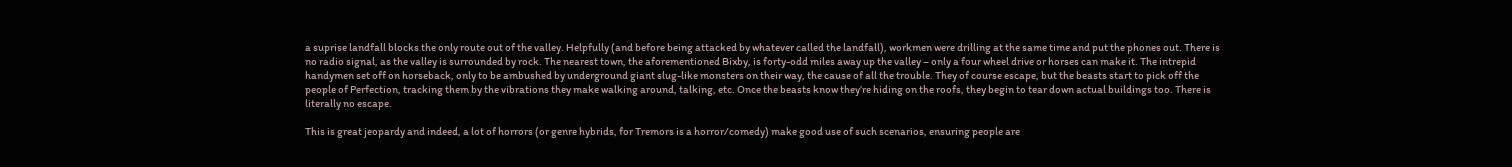a suprise landfall blocks the only route out of the valley. Helpfully (and before being attacked by whatever called the landfall), workmen were drilling at the same time and put the phones out. There is no radio signal, as the valley is surrounded by rock. The nearest town, the aforementioned Bixby, is forty-odd miles away up the valley – only a four wheel drive or horses can make it. The intrepid handymen set off on horseback, only to be ambushed by underground giant slug-like monsters on their way, the cause of all the trouble. They of course escape, but the beasts start to pick off the people of Perfection, tracking them by the vibrations they make walking around, talking, etc. Once the beasts know they’re hiding on the roofs, they begin to tear down actual buildings too. There is literally no escape.

This is great jeopardy and indeed, a lot of horrors (or genre hybrids, for Tremors is a horror/comedy) make good use of such scenarios, ensuring people are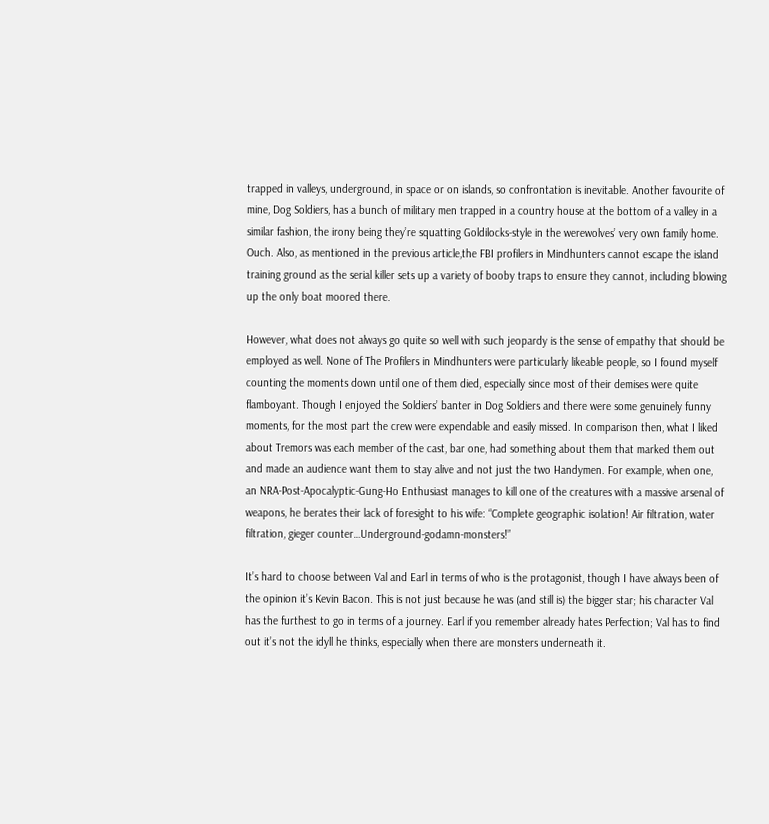trapped in valleys, underground, in space or on islands, so confrontation is inevitable. Another favourite of mine, Dog Soldiers, has a bunch of military men trapped in a country house at the bottom of a valley in a similar fashion, the irony being they’re squatting Goldilocks-style in the werewolves’ very own family home. Ouch. Also, as mentioned in the previous article,the FBI profilers in Mindhunters cannot escape the island training ground as the serial killer sets up a variety of booby traps to ensure they cannot, including blowing up the only boat moored there.

However, what does not always go quite so well with such jeopardy is the sense of empathy that should be employed as well. None of The Profilers in Mindhunters were particularly likeable people, so I found myself counting the moments down until one of them died, especially since most of their demises were quite flamboyant. Though I enjoyed the Soldiers’ banter in Dog Soldiers and there were some genuinely funny moments, for the most part the crew were expendable and easily missed. In comparison then, what I liked about Tremors was each member of the cast, bar one, had something about them that marked them out and made an audience want them to stay alive and not just the two Handymen. For example, when one, an NRA-Post-Apocalyptic-Gung-Ho Enthusiast manages to kill one of the creatures with a massive arsenal of weapons, he berates their lack of foresight to his wife: “Complete geographic isolation! Air filtration, water filtration, gieger counter…Underground-godamn-monsters!”

It’s hard to choose between Val and Earl in terms of who is the protagonist, though I have always been of the opinion it’s Kevin Bacon. This is not just because he was (and still is) the bigger star; his character Val has the furthest to go in terms of a journey. Earl if you remember already hates Perfection; Val has to find out it’s not the idyll he thinks, especially when there are monsters underneath it.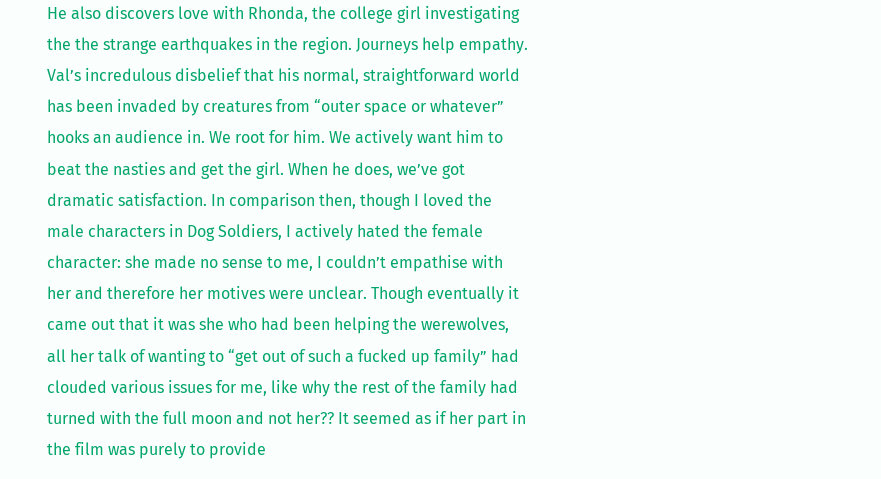He also discovers love with Rhonda, the college girl investigating the the strange earthquakes in the region. Journeys help empathy. Val’s incredulous disbelief that his normal, straightforward world has been invaded by creatures from “outer space or whatever” hooks an audience in. We root for him. We actively want him to beat the nasties and get the girl. When he does, we’ve got dramatic satisfaction. In comparison then, though I loved the male characters in Dog Soldiers, I actively hated the female character: she made no sense to me, I couldn’t empathise with her and therefore her motives were unclear. Though eventually it came out that it was she who had been helping the werewolves, all her talk of wanting to “get out of such a fucked up family” had clouded various issues for me, like why the rest of the family had turned with the full moon and not her?? It seemed as if her part in the film was purely to provide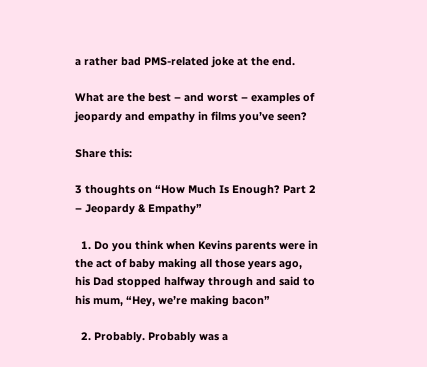a rather bad PMS-related joke at the end.

What are the best – and worst – examples of jeopardy and empathy in films you’ve seen?

Share this:

3 thoughts on “How Much Is Enough? Part 2 – Jeopardy & Empathy”

  1. Do you think when Kevins parents were in the act of baby making all those years ago, his Dad stopped halfway through and said to his mum, “Hey, we’re making bacon”

  2. Probably. Probably was a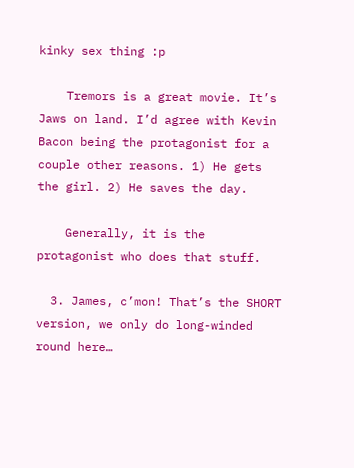kinky sex thing :p

    Tremors is a great movie. It’s Jaws on land. I’d agree with Kevin Bacon being the protagonist for a couple other reasons. 1) He gets the girl. 2) He saves the day.

    Generally, it is the protagonist who does that stuff.

  3. James, c’mon! That’s the SHORT version, we only do long-winded round here…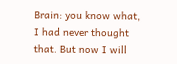Brain: you know what, I had never thought that. But now I will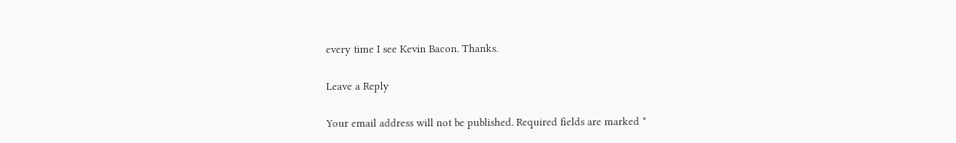every time I see Kevin Bacon. Thanks.

Leave a Reply

Your email address will not be published. Required fields are marked *